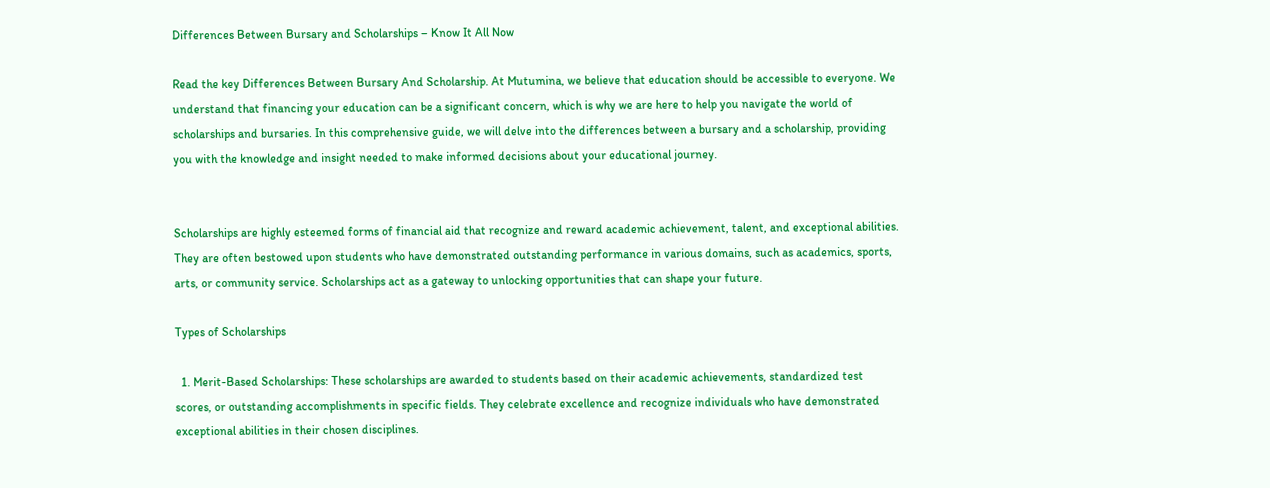Differences Between Bursary and Scholarships – Know It All Now

Read the key Differences Between Bursary And Scholarship. At Mutumina, we believe that education should be accessible to everyone. We understand that financing your education can be a significant concern, which is why we are here to help you navigate the world of scholarships and bursaries. In this comprehensive guide, we will delve into the differences between a bursary and a scholarship, providing you with the knowledge and insight needed to make informed decisions about your educational journey.


Scholarships are highly esteemed forms of financial aid that recognize and reward academic achievement, talent, and exceptional abilities. They are often bestowed upon students who have demonstrated outstanding performance in various domains, such as academics, sports, arts, or community service. Scholarships act as a gateway to unlocking opportunities that can shape your future.

Types of Scholarships

  1. Merit-Based Scholarships: These scholarships are awarded to students based on their academic achievements, standardized test scores, or outstanding accomplishments in specific fields. They celebrate excellence and recognize individuals who have demonstrated exceptional abilities in their chosen disciplines.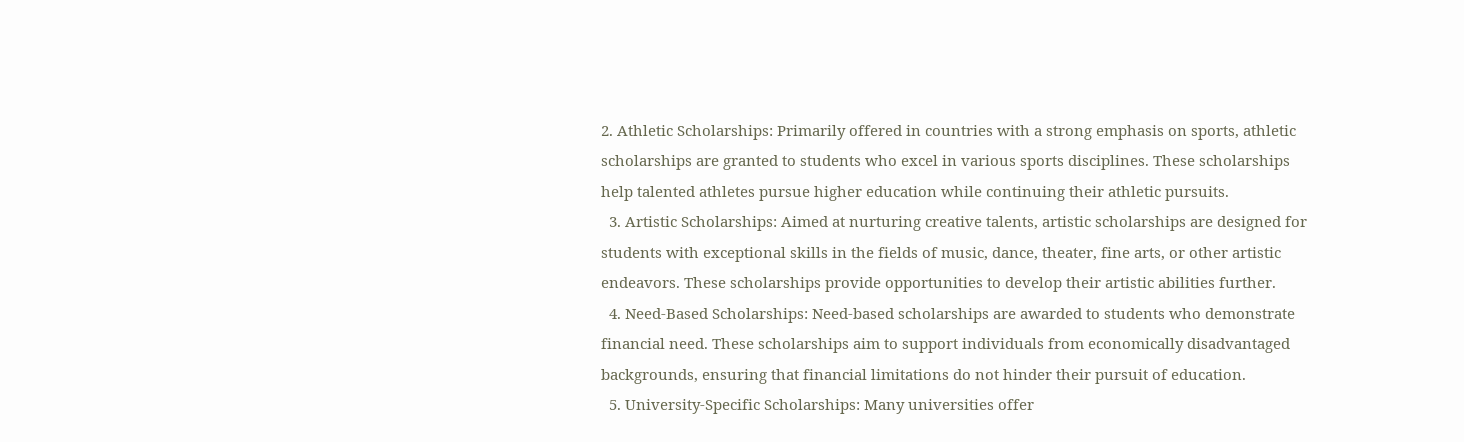2. Athletic Scholarships: Primarily offered in countries with a strong emphasis on sports, athletic scholarships are granted to students who excel in various sports disciplines. These scholarships help talented athletes pursue higher education while continuing their athletic pursuits.
  3. Artistic Scholarships: Aimed at nurturing creative talents, artistic scholarships are designed for students with exceptional skills in the fields of music, dance, theater, fine arts, or other artistic endeavors. These scholarships provide opportunities to develop their artistic abilities further.
  4. Need-Based Scholarships: Need-based scholarships are awarded to students who demonstrate financial need. These scholarships aim to support individuals from economically disadvantaged backgrounds, ensuring that financial limitations do not hinder their pursuit of education.
  5. University-Specific Scholarships: Many universities offer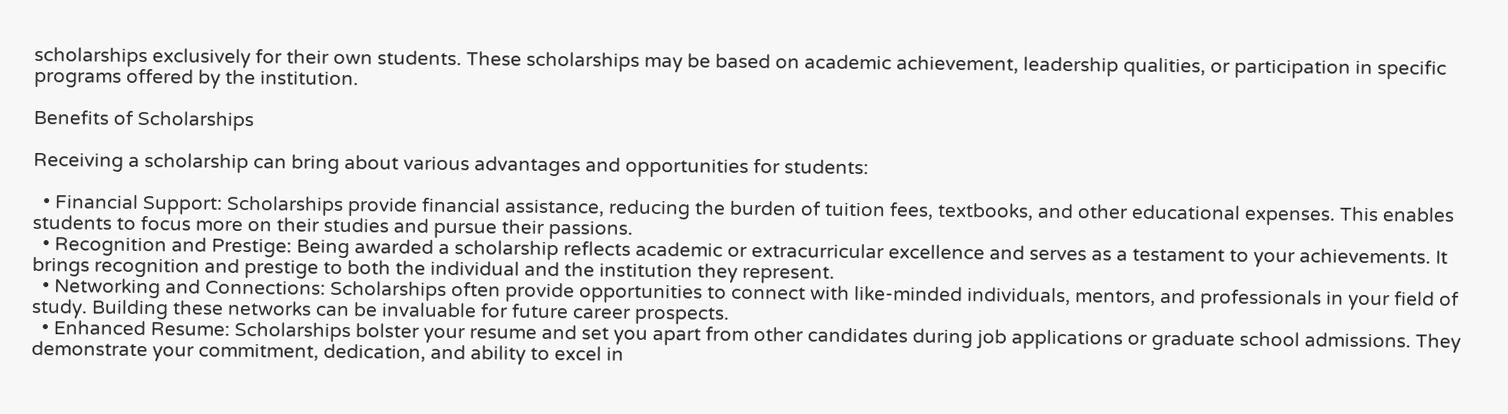scholarships exclusively for their own students. These scholarships may be based on academic achievement, leadership qualities, or participation in specific programs offered by the institution.

Benefits of Scholarships

Receiving a scholarship can bring about various advantages and opportunities for students:

  • Financial Support: Scholarships provide financial assistance, reducing the burden of tuition fees, textbooks, and other educational expenses. This enables students to focus more on their studies and pursue their passions.
  • Recognition and Prestige: Being awarded a scholarship reflects academic or extracurricular excellence and serves as a testament to your achievements. It brings recognition and prestige to both the individual and the institution they represent.
  • Networking and Connections: Scholarships often provide opportunities to connect with like-minded individuals, mentors, and professionals in your field of study. Building these networks can be invaluable for future career prospects.
  • Enhanced Resume: Scholarships bolster your resume and set you apart from other candidates during job applications or graduate school admissions. They demonstrate your commitment, dedication, and ability to excel in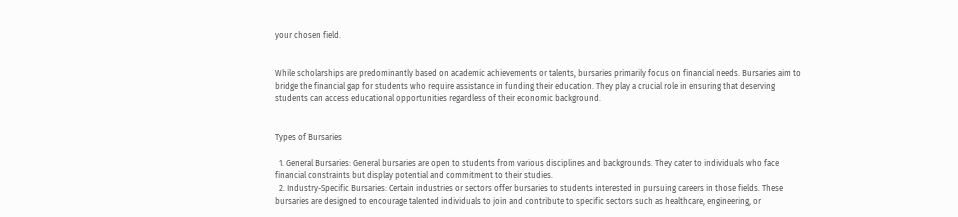your chosen field.


While scholarships are predominantly based on academic achievements or talents, bursaries primarily focus on financial needs. Bursaries aim to bridge the financial gap for students who require assistance in funding their education. They play a crucial role in ensuring that deserving students can access educational opportunities regardless of their economic background.


Types of Bursaries

  1. General Bursaries: General bursaries are open to students from various disciplines and backgrounds. They cater to individuals who face financial constraints but display potential and commitment to their studies.
  2. Industry-Specific Bursaries: Certain industries or sectors offer bursaries to students interested in pursuing careers in those fields. These bursaries are designed to encourage talented individuals to join and contribute to specific sectors such as healthcare, engineering, or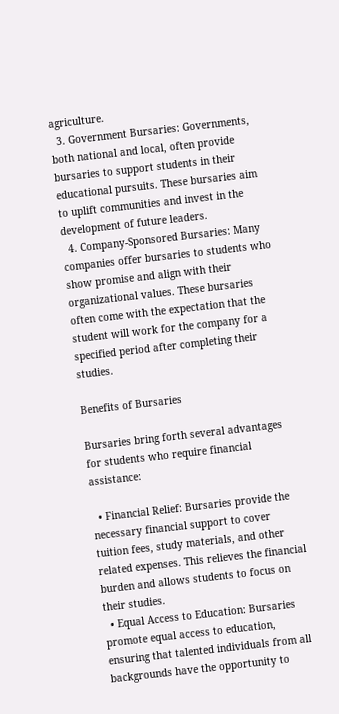agriculture.
  3. Government Bursaries: Governments, both national and local, often provide bursaries to support students in their educational pursuits. These bursaries aim to uplift communities and invest in the development of future leaders.
  4. Company-Sponsored Bursaries: Many companies offer bursaries to students who show promise and align with their organizational values. These bursaries often come with the expectation that the student will work for the company for a specified period after completing their studies.

Benefits of Bursaries

Bursaries bring forth several advantages for students who require financial assistance:

  • Financial Relief: Bursaries provide the necessary financial support to cover tuition fees, study materials, and other related expenses. This relieves the financial burden and allows students to focus on their studies.
  • Equal Access to Education: Bursaries promote equal access to education, ensuring that talented individuals from all backgrounds have the opportunity to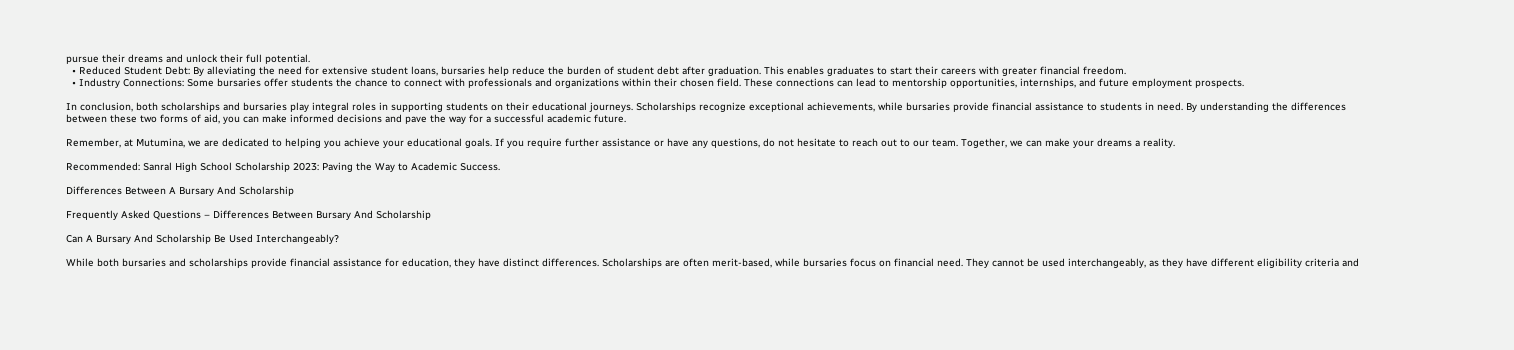pursue their dreams and unlock their full potential.
  • Reduced Student Debt: By alleviating the need for extensive student loans, bursaries help reduce the burden of student debt after graduation. This enables graduates to start their careers with greater financial freedom.
  • Industry Connections: Some bursaries offer students the chance to connect with professionals and organizations within their chosen field. These connections can lead to mentorship opportunities, internships, and future employment prospects.

In conclusion, both scholarships and bursaries play integral roles in supporting students on their educational journeys. Scholarships recognize exceptional achievements, while bursaries provide financial assistance to students in need. By understanding the differences between these two forms of aid, you can make informed decisions and pave the way for a successful academic future.

Remember, at Mutumina, we are dedicated to helping you achieve your educational goals. If you require further assistance or have any questions, do not hesitate to reach out to our team. Together, we can make your dreams a reality.

Recommended: Sanral High School Scholarship 2023: Paving the Way to Academic Success.

Differences Between A Bursary And Scholarship

Frequently Asked Questions – Differences Between Bursary And Scholarship

Can A Bursary And Scholarship Be Used Interchangeably?

While both bursaries and scholarships provide financial assistance for education, they have distinct differences. Scholarships are often merit-based, while bursaries focus on financial need. They cannot be used interchangeably, as they have different eligibility criteria and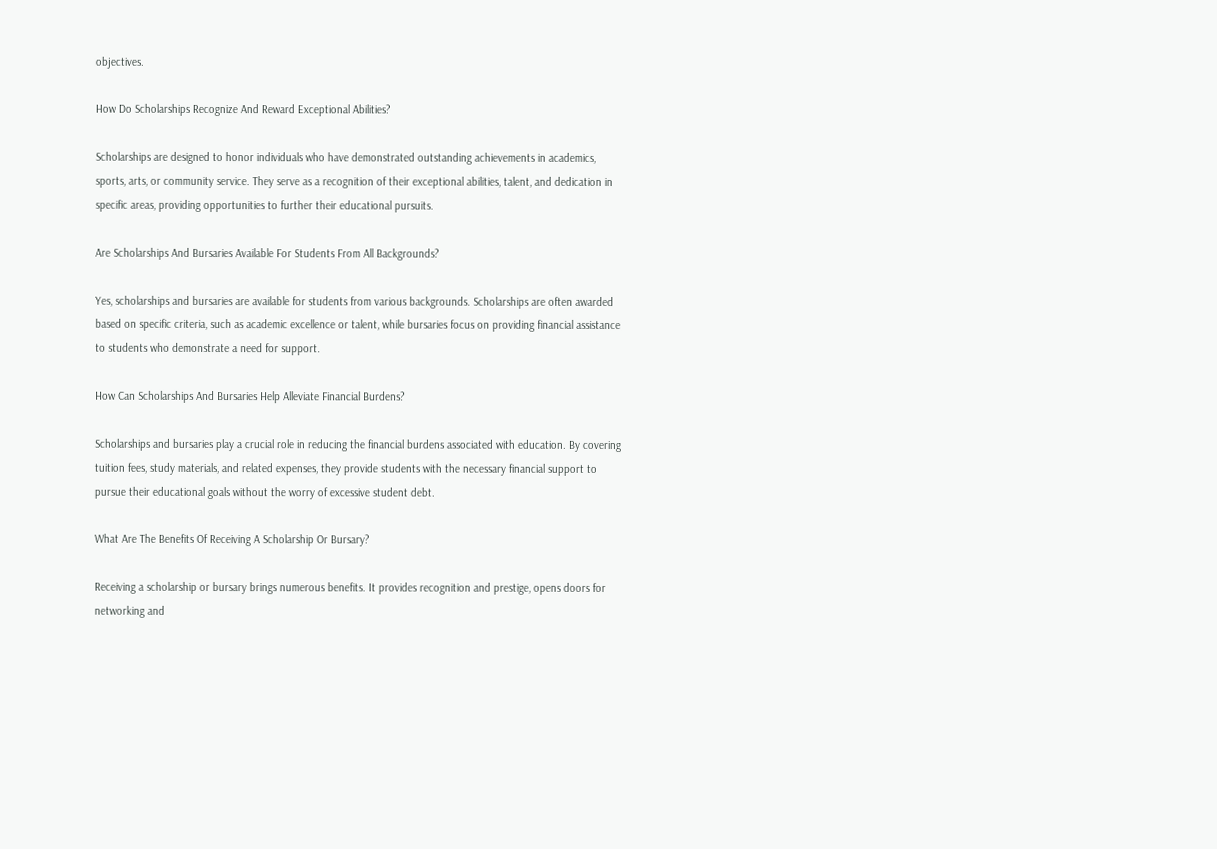objectives.

How Do Scholarships Recognize And Reward Exceptional Abilities?

Scholarships are designed to honor individuals who have demonstrated outstanding achievements in academics, sports, arts, or community service. They serve as a recognition of their exceptional abilities, talent, and dedication in specific areas, providing opportunities to further their educational pursuits.

Are Scholarships And Bursaries Available For Students From All Backgrounds?

Yes, scholarships and bursaries are available for students from various backgrounds. Scholarships are often awarded based on specific criteria, such as academic excellence or talent, while bursaries focus on providing financial assistance to students who demonstrate a need for support.

How Can Scholarships And Bursaries Help Alleviate Financial Burdens?

Scholarships and bursaries play a crucial role in reducing the financial burdens associated with education. By covering tuition fees, study materials, and related expenses, they provide students with the necessary financial support to pursue their educational goals without the worry of excessive student debt.

What Are The Benefits Of Receiving A Scholarship Or Bursary?

Receiving a scholarship or bursary brings numerous benefits. It provides recognition and prestige, opens doors for networking and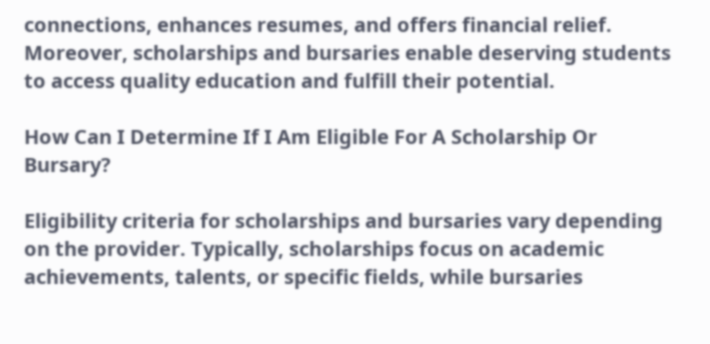connections, enhances resumes, and offers financial relief. Moreover, scholarships and bursaries enable deserving students to access quality education and fulfill their potential.

How Can I Determine If I Am Eligible For A Scholarship Or Bursary?

Eligibility criteria for scholarships and bursaries vary depending on the provider. Typically, scholarships focus on academic achievements, talents, or specific fields, while bursaries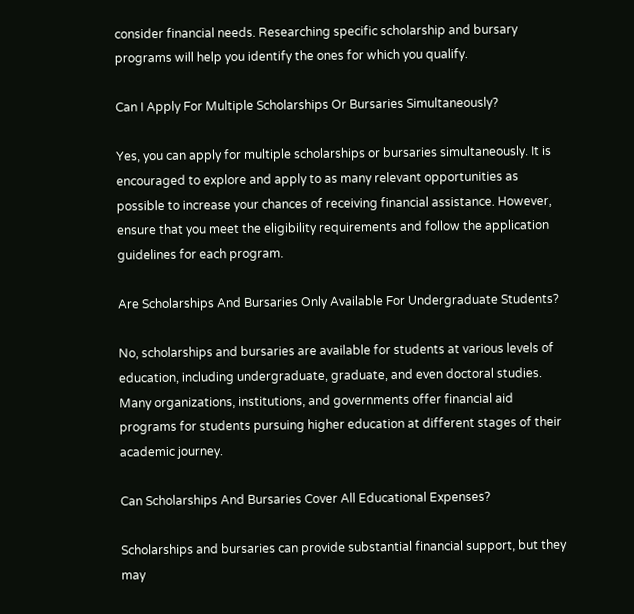consider financial needs. Researching specific scholarship and bursary programs will help you identify the ones for which you qualify.

Can I Apply For Multiple Scholarships Or Bursaries Simultaneously?

Yes, you can apply for multiple scholarships or bursaries simultaneously. It is encouraged to explore and apply to as many relevant opportunities as possible to increase your chances of receiving financial assistance. However, ensure that you meet the eligibility requirements and follow the application guidelines for each program.

Are Scholarships And Bursaries Only Available For Undergraduate Students?

No, scholarships and bursaries are available for students at various levels of education, including undergraduate, graduate, and even doctoral studies. Many organizations, institutions, and governments offer financial aid programs for students pursuing higher education at different stages of their academic journey.

Can Scholarships And Bursaries Cover All Educational Expenses?

Scholarships and bursaries can provide substantial financial support, but they may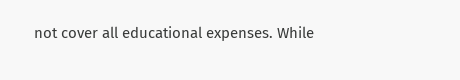not cover all educational expenses. While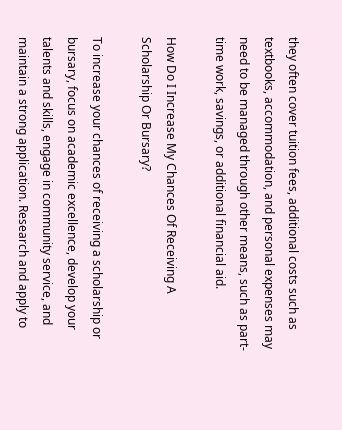they often cover tuition fees, additional costs such as textbooks, accommodation, and personal expenses may need to be managed through other means, such as part-time work, savings, or additional financial aid.

How Do I Increase My Chances Of Receiving A Scholarship Or Bursary?

To increase your chances of receiving a scholarship or bursary, focus on academic excellence, develop your talents and skills, engage in community service, and maintain a strong application. Research and apply to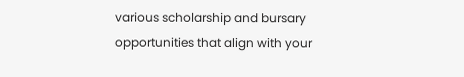various scholarship and bursary opportunities that align with your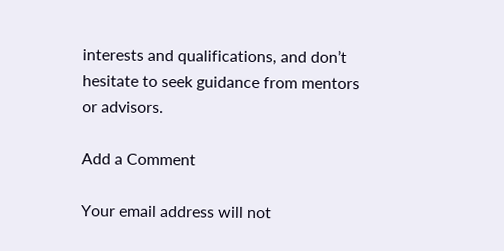interests and qualifications, and don’t hesitate to seek guidance from mentors or advisors.

Add a Comment

Your email address will not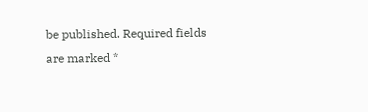be published. Required fields are marked *